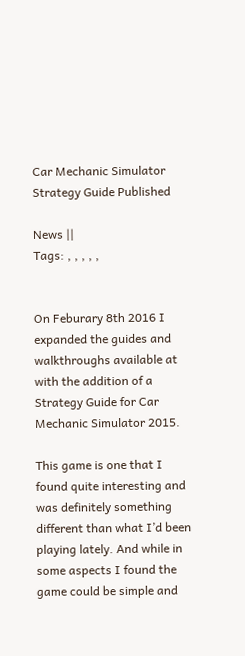Car Mechanic Simulator Strategy Guide Published

News ||
Tags: , , , , ,


On Feburary 8th 2016 I expanded the guides and walkthroughs available at with the addition of a Strategy Guide for Car Mechanic Simulator 2015.

This game is one that I found quite interesting and was definitely something different than what I’d been playing lately. And while in some aspects I found the game could be simple and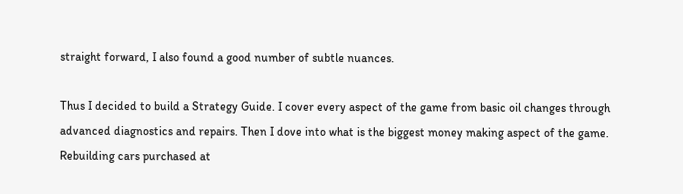straight forward, I also found a good number of subtle nuances.

Thus I decided to build a Strategy Guide. I cover every aspect of the game from basic oil changes through advanced diagnostics and repairs. Then I dove into what is the biggest money making aspect of the game. Rebuilding cars purchased at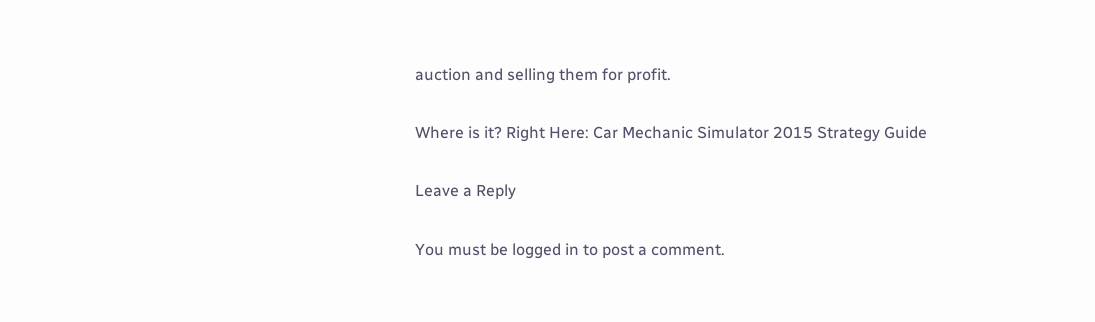auction and selling them for profit.

Where is it? Right Here: Car Mechanic Simulator 2015 Strategy Guide

Leave a Reply

You must be logged in to post a comment.